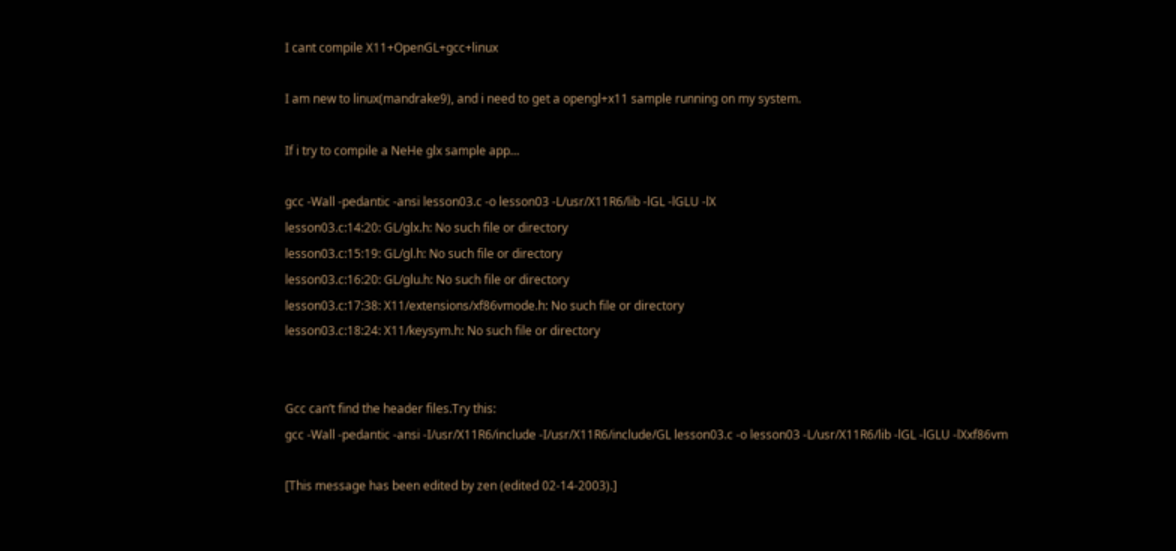I cant compile X11+OpenGL+gcc+linux

I am new to linux(mandrake9), and i need to get a opengl+x11 sample running on my system.

If i try to compile a NeHe glx sample app…

gcc -Wall -pedantic -ansi lesson03.c -o lesson03 -L/usr/X11R6/lib -lGL -lGLU -lX
lesson03.c:14:20: GL/glx.h: No such file or directory
lesson03.c:15:19: GL/gl.h: No such file or directory
lesson03.c:16:20: GL/glu.h: No such file or directory
lesson03.c:17:38: X11/extensions/xf86vmode.h: No such file or directory
lesson03.c:18:24: X11/keysym.h: No such file or directory


Gcc can’t find the header files.Try this:
gcc -Wall -pedantic -ansi -I/usr/X11R6/include -I/usr/X11R6/include/GL lesson03.c -o lesson03 -L/usr/X11R6/lib -lGL -lGLU -lXxf86vm

[This message has been edited by zen (edited 02-14-2003).]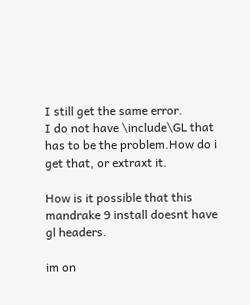I still get the same error.
I do not have \include\GL that has to be the problem.How do i get that, or extraxt it.

How is it possible that this mandrake 9 install doesnt have gl headers.

im on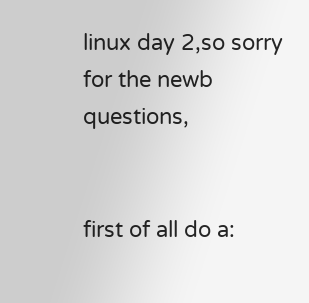linux day 2,so sorry for the newb questions,


first of all do a: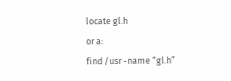locate gl.h
or a:
find /usr -name “gl.h”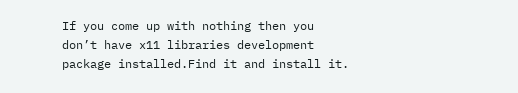If you come up with nothing then you don’t have x11 libraries development package installed.Find it and install it.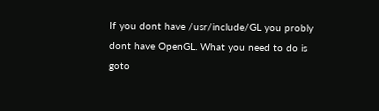If you dont have /usr/include/GL you probly dont have OpenGL. What you need to do is goto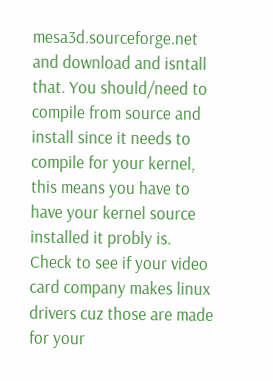mesa3d.sourceforge.net and download and isntall that. You should/need to compile from source and install since it needs to compile for your kernel, this means you have to have your kernel source installed it probly is. Check to see if your video card company makes linux drivers cuz those are made for your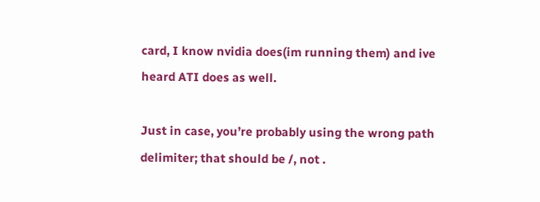card, I know nvidia does(im running them) and ive heard ATI does as well.

Just in case, you’re probably using the wrong path delimiter; that should be /, not .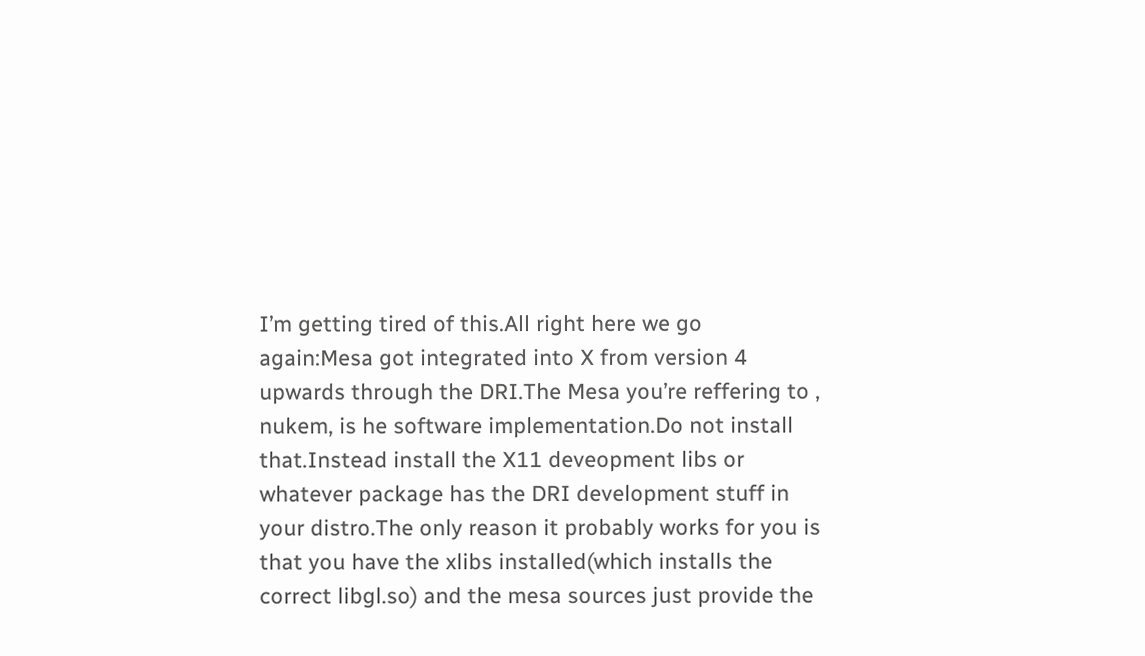I’m getting tired of this.All right here we go again:Mesa got integrated into X from version 4 upwards through the DRI.The Mesa you’re reffering to , nukem, is he software implementation.Do not install that.Instead install the X11 deveopment libs or whatever package has the DRI development stuff in your distro.The only reason it probably works for you is that you have the xlibs installed(which installs the correct libgl.so) and the mesa sources just provide the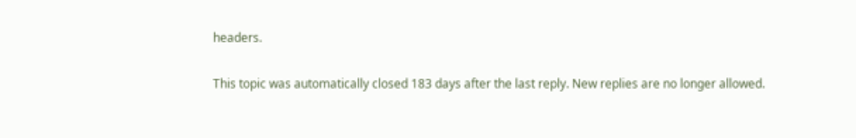headers.

This topic was automatically closed 183 days after the last reply. New replies are no longer allowed.